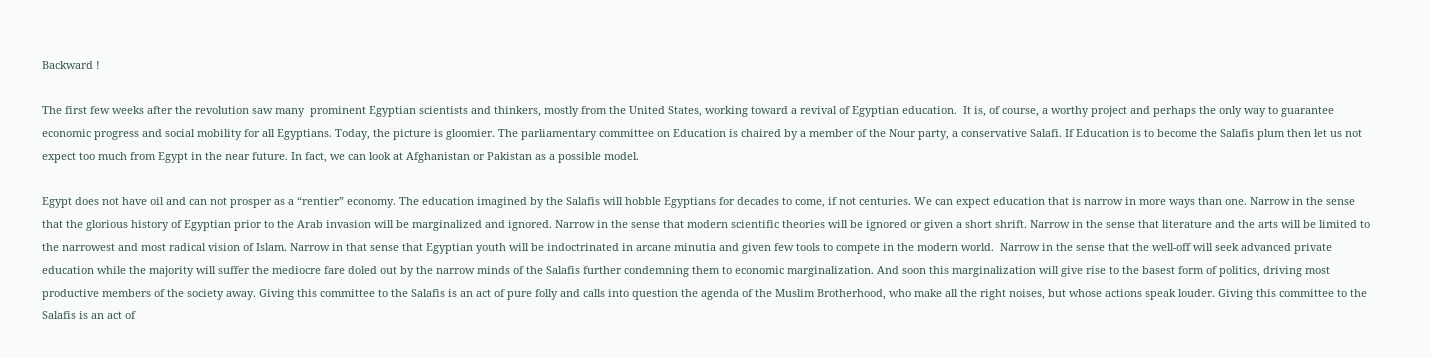Backward !

The first few weeks after the revolution saw many  prominent Egyptian scientists and thinkers, mostly from the United States, working toward a revival of Egyptian education.  It is, of course, a worthy project and perhaps the only way to guarantee economic progress and social mobility for all Egyptians. Today, the picture is gloomier. The parliamentary committee on Education is chaired by a member of the Nour party, a conservative Salafi. If Education is to become the Salafis plum then let us not expect too much from Egypt in the near future. In fact, we can look at Afghanistan or Pakistan as a possible model.

Egypt does not have oil and can not prosper as a “rentier” economy. The education imagined by the Salafis will hobble Egyptians for decades to come, if not centuries. We can expect education that is narrow in more ways than one. Narrow in the sense that the glorious history of Egyptian prior to the Arab invasion will be marginalized and ignored. Narrow in the sense that modern scientific theories will be ignored or given a short shrift. Narrow in the sense that literature and the arts will be limited to the narrowest and most radical vision of Islam. Narrow in that sense that Egyptian youth will be indoctrinated in arcane minutia and given few tools to compete in the modern world.  Narrow in the sense that the well-off will seek advanced private education while the majority will suffer the mediocre fare doled out by the narrow minds of the Salafis further condemning them to economic marginalization. And soon this marginalization will give rise to the basest form of politics, driving most productive members of the society away. Giving this committee to the Salafis is an act of pure folly and calls into question the agenda of the Muslim Brotherhood, who make all the right noises, but whose actions speak louder. Giving this committee to the Salafis is an act of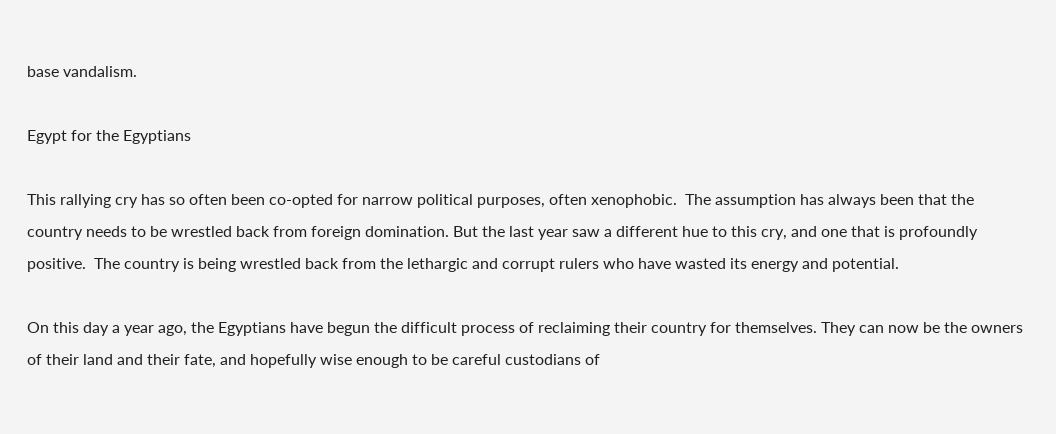base vandalism.

Egypt for the Egyptians

This rallying cry has so often been co-opted for narrow political purposes, often xenophobic.  The assumption has always been that the country needs to be wrestled back from foreign domination. But the last year saw a different hue to this cry, and one that is profoundly positive.  The country is being wrestled back from the lethargic and corrupt rulers who have wasted its energy and potential.

On this day a year ago, the Egyptians have begun the difficult process of reclaiming their country for themselves. They can now be the owners of their land and their fate, and hopefully wise enough to be careful custodians of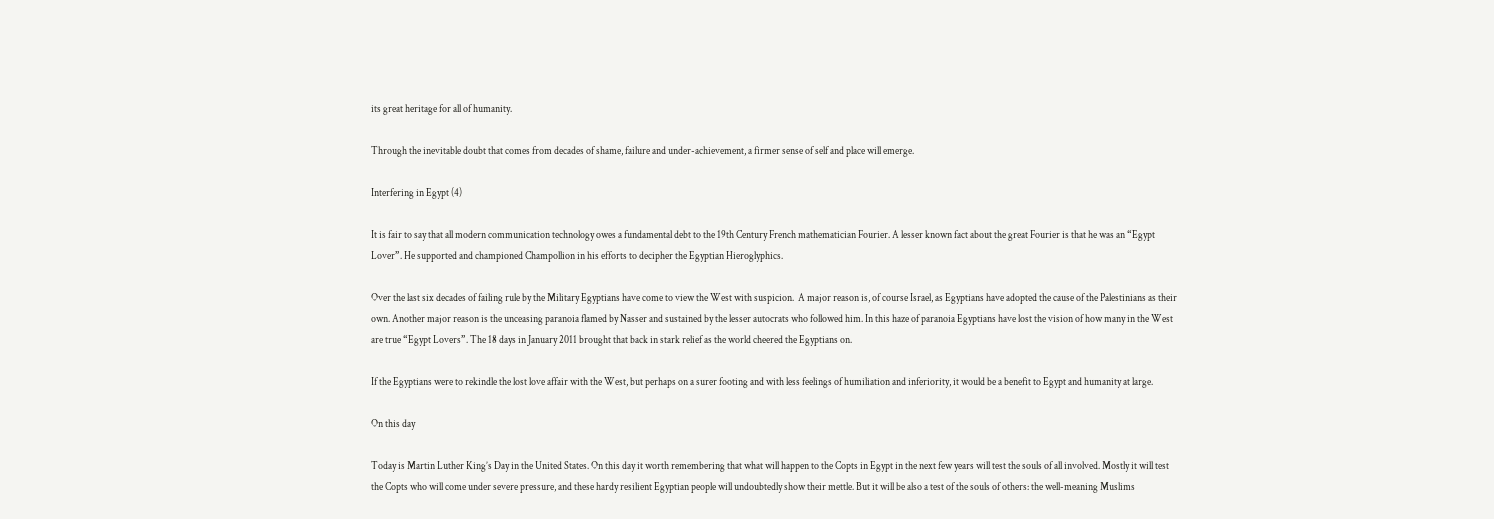its great heritage for all of humanity.

Through the inevitable doubt that comes from decades of shame, failure and under-achievement, a firmer sense of self and place will emerge.

Interfering in Egypt (4)

It is fair to say that all modern communication technology owes a fundamental debt to the 19th Century French mathematician Fourier. A lesser known fact about the great Fourier is that he was an “Egypt Lover”. He supported and championed Champollion in his efforts to decipher the Egyptian Hieroglyphics.

Over the last six decades of failing rule by the Military Egyptians have come to view the West with suspicion.  A major reason is, of course Israel, as Egyptians have adopted the cause of the Palestinians as their own. Another major reason is the unceasing paranoia flamed by Nasser and sustained by the lesser autocrats who followed him. In this haze of paranoia Egyptians have lost the vision of how many in the West are true “Egypt Lovers”. The 18 days in January 2011 brought that back in stark relief as the world cheered the Egyptians on.

If the Egyptians were to rekindle the lost love affair with the West, but perhaps on a surer footing and with less feelings of humiliation and inferiority, it would be a benefit to Egypt and humanity at large.

On this day

Today is Martin Luther King’s Day in the United States. On this day it worth remembering that what will happen to the Copts in Egypt in the next few years will test the souls of all involved. Mostly it will test the Copts who will come under severe pressure, and these hardy resilient Egyptian people will undoubtedly show their mettle. But it will be also a test of the souls of others: the well-meaning Muslims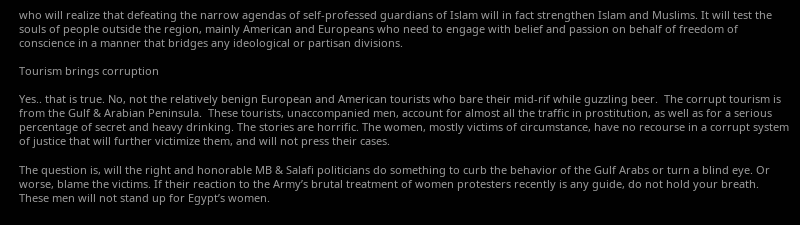who will realize that defeating the narrow agendas of self-professed guardians of Islam will in fact strengthen Islam and Muslims. It will test the souls of people outside the region, mainly American and Europeans who need to engage with belief and passion on behalf of freedom of conscience in a manner that bridges any ideological or partisan divisions.

Tourism brings corruption

Yes.. that is true. No, not the relatively benign European and American tourists who bare their mid-rif while guzzling beer.  The corrupt tourism is from the Gulf & Arabian Peninsula.  These tourists, unaccompanied men, account for almost all the traffic in prostitution, as well as for a serious percentage of secret and heavy drinking. The stories are horrific. The women, mostly victims of circumstance, have no recourse in a corrupt system of justice that will further victimize them, and will not press their cases.

The question is, will the right and honorable MB & Salafi politicians do something to curb the behavior of the Gulf Arabs or turn a blind eye. Or worse, blame the victims. If their reaction to the Army’s brutal treatment of women protesters recently is any guide, do not hold your breath. These men will not stand up for Egypt’s women.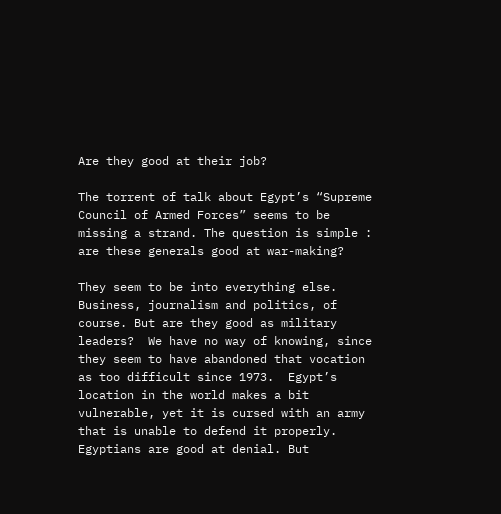Are they good at their job?

The torrent of talk about Egypt’s “Supreme Council of Armed Forces” seems to be missing a strand. The question is simple : are these generals good at war-making?

They seem to be into everything else. Business, journalism and politics, of course. But are they good as military leaders?  We have no way of knowing, since they seem to have abandoned that vocation as too difficult since 1973.  Egypt’s location in the world makes a bit vulnerable, yet it is cursed with an army that is unable to defend it properly. Egyptians are good at denial. But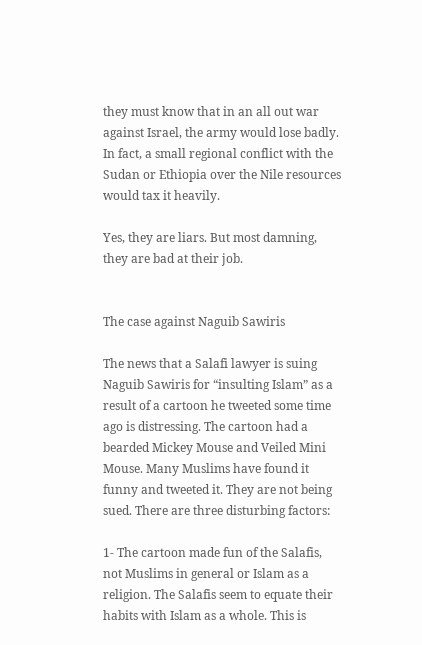they must know that in an all out war against Israel, the army would lose badly. In fact, a small regional conflict with the Sudan or Ethiopia over the Nile resources would tax it heavily.

Yes, they are liars. But most damning, they are bad at their job.


The case against Naguib Sawiris

The news that a Salafi lawyer is suing Naguib Sawiris for “insulting Islam” as a result of a cartoon he tweeted some time ago is distressing. The cartoon had a bearded Mickey Mouse and Veiled Mini Mouse. Many Muslims have found it funny and tweeted it. They are not being sued. There are three disturbing factors:

1- The cartoon made fun of the Salafis, not Muslims in general or Islam as a religion. The Salafis seem to equate their habits with Islam as a whole. This is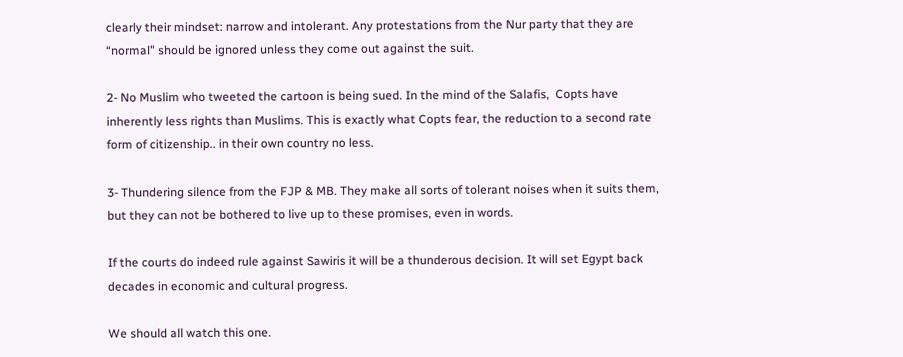clearly their mindset: narrow and intolerant. Any protestations from the Nur party that they are “normal” should be ignored unless they come out against the suit.

2- No Muslim who tweeted the cartoon is being sued. In the mind of the Salafis,  Copts have inherently less rights than Muslims. This is exactly what Copts fear, the reduction to a second rate form of citizenship.. in their own country no less.

3- Thundering silence from the FJP & MB. They make all sorts of tolerant noises when it suits them, but they can not be bothered to live up to these promises, even in words.

If the courts do indeed rule against Sawiris it will be a thunderous decision. It will set Egypt back decades in economic and cultural progress.

We should all watch this one.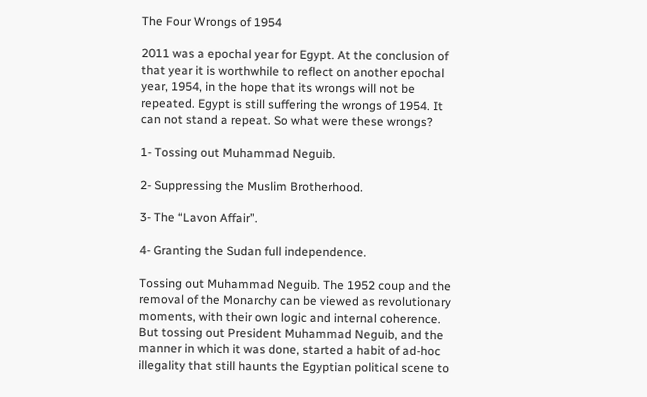The Four Wrongs of 1954

2011 was a epochal year for Egypt. At the conclusion of that year it is worthwhile to reflect on another epochal year, 1954, in the hope that its wrongs will not be repeated. Egypt is still suffering the wrongs of 1954. It can not stand a repeat. So what were these wrongs?

1- Tossing out Muhammad Neguib.

2- Suppressing the Muslim Brotherhood.

3- The “Lavon Affair”.

4- Granting the Sudan full independence.

Tossing out Muhammad Neguib. The 1952 coup and the removal of the Monarchy can be viewed as revolutionary moments, with their own logic and internal coherence. But tossing out President Muhammad Neguib, and the manner in which it was done, started a habit of ad-hoc illegality that still haunts the Egyptian political scene to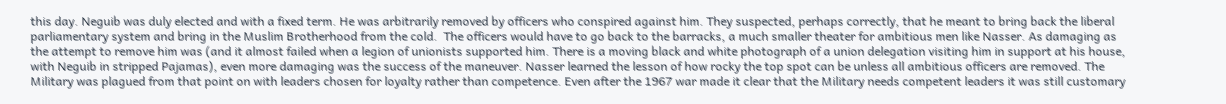this day. Neguib was duly elected and with a fixed term. He was arbitrarily removed by officers who conspired against him. They suspected, perhaps correctly, that he meant to bring back the liberal parliamentary system and bring in the Muslim Brotherhood from the cold.  The officers would have to go back to the barracks, a much smaller theater for ambitious men like Nasser. As damaging as the attempt to remove him was (and it almost failed when a legion of unionists supported him. There is a moving black and white photograph of a union delegation visiting him in support at his house, with Neguib in stripped Pajamas), even more damaging was the success of the maneuver. Nasser learned the lesson of how rocky the top spot can be unless all ambitious officers are removed. The Military was plagued from that point on with leaders chosen for loyalty rather than competence. Even after the 1967 war made it clear that the Military needs competent leaders it was still customary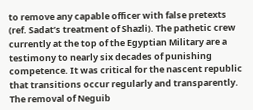to remove any capable officer with false pretexts (ref. Sadat’s treatment of Shazli). The pathetic crew currently at the top of the Egyptian Military are a testimony to nearly six decades of punishing competence. It was critical for the nascent republic that transitions occur regularly and transparently. The removal of Neguib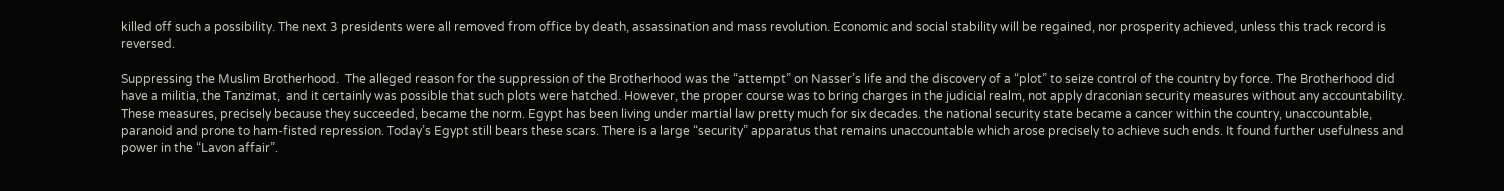killed off such a possibility. The next 3 presidents were all removed from office by death, assassination and mass revolution. Economic and social stability will be regained, nor prosperity achieved, unless this track record is reversed.

Suppressing the Muslim Brotherhood.  The alleged reason for the suppression of the Brotherhood was the “attempt” on Nasser’s life and the discovery of a “plot” to seize control of the country by force. The Brotherhood did have a militia, the Tanzimat,  and it certainly was possible that such plots were hatched. However, the proper course was to bring charges in the judicial realm, not apply draconian security measures without any accountability. These measures, precisely because they succeeded, became the norm. Egypt has been living under martial law pretty much for six decades. the national security state became a cancer within the country, unaccountable, paranoid and prone to ham-fisted repression. Today’s Egypt still bears these scars. There is a large “security” apparatus that remains unaccountable which arose precisely to achieve such ends. It found further usefulness and power in the “Lavon affair”.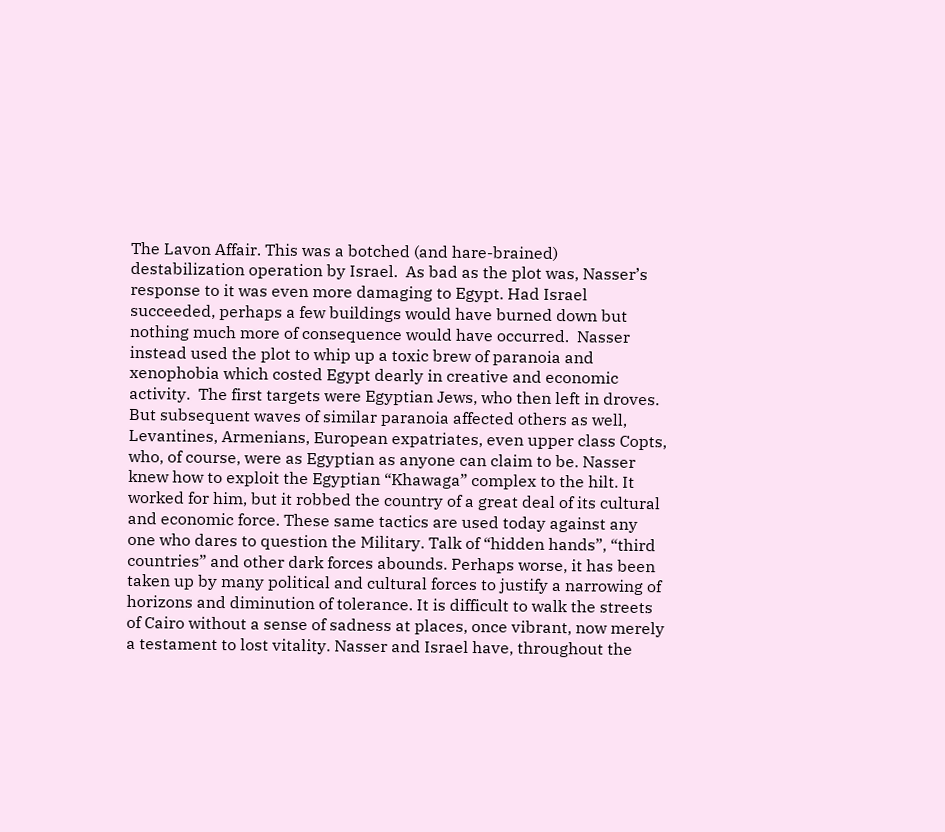The Lavon Affair. This was a botched (and hare-brained) destabilization operation by Israel.  As bad as the plot was, Nasser’s response to it was even more damaging to Egypt. Had Israel succeeded, perhaps a few buildings would have burned down but nothing much more of consequence would have occurred.  Nasser instead used the plot to whip up a toxic brew of paranoia and xenophobia which costed Egypt dearly in creative and economic activity.  The first targets were Egyptian Jews, who then left in droves. But subsequent waves of similar paranoia affected others as well, Levantines, Armenians, European expatriates, even upper class Copts, who, of course, were as Egyptian as anyone can claim to be. Nasser knew how to exploit the Egyptian “Khawaga” complex to the hilt. It worked for him, but it robbed the country of a great deal of its cultural and economic force. These same tactics are used today against any one who dares to question the Military. Talk of “hidden hands”, “third countries” and other dark forces abounds. Perhaps worse, it has been taken up by many political and cultural forces to justify a narrowing of horizons and diminution of tolerance. It is difficult to walk the streets of Cairo without a sense of sadness at places, once vibrant, now merely a testament to lost vitality. Nasser and Israel have, throughout the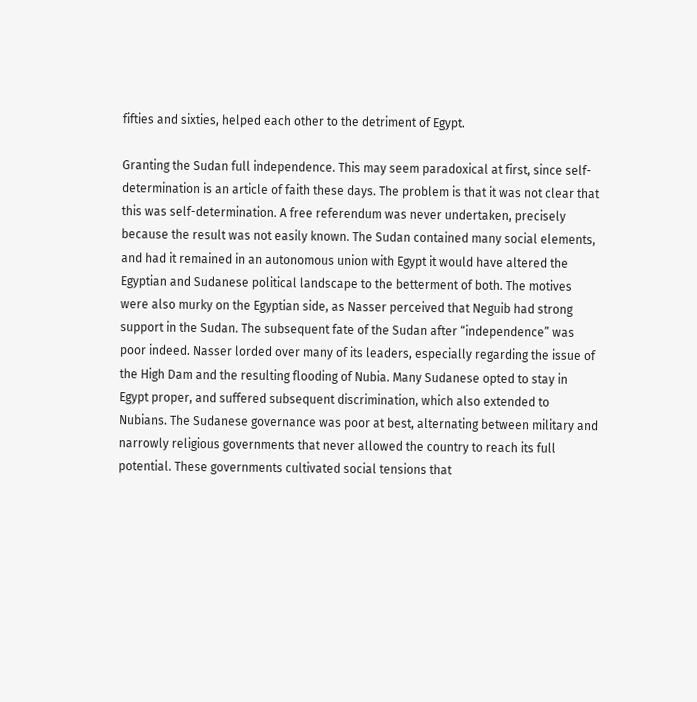fifties and sixties, helped each other to the detriment of Egypt.

Granting the Sudan full independence. This may seem paradoxical at first, since self-determination is an article of faith these days. The problem is that it was not clear that this was self-determination. A free referendum was never undertaken, precisely because the result was not easily known. The Sudan contained many social elements, and had it remained in an autonomous union with Egypt it would have altered the Egyptian and Sudanese political landscape to the betterment of both. The motives were also murky on the Egyptian side, as Nasser perceived that Neguib had strong support in the Sudan. The subsequent fate of the Sudan after “independence” was poor indeed. Nasser lorded over many of its leaders, especially regarding the issue of the High Dam and the resulting flooding of Nubia. Many Sudanese opted to stay in Egypt proper, and suffered subsequent discrimination, which also extended to Nubians. The Sudanese governance was poor at best, alternating between military and narrowly religious governments that never allowed the country to reach its full potential. These governments cultivated social tensions that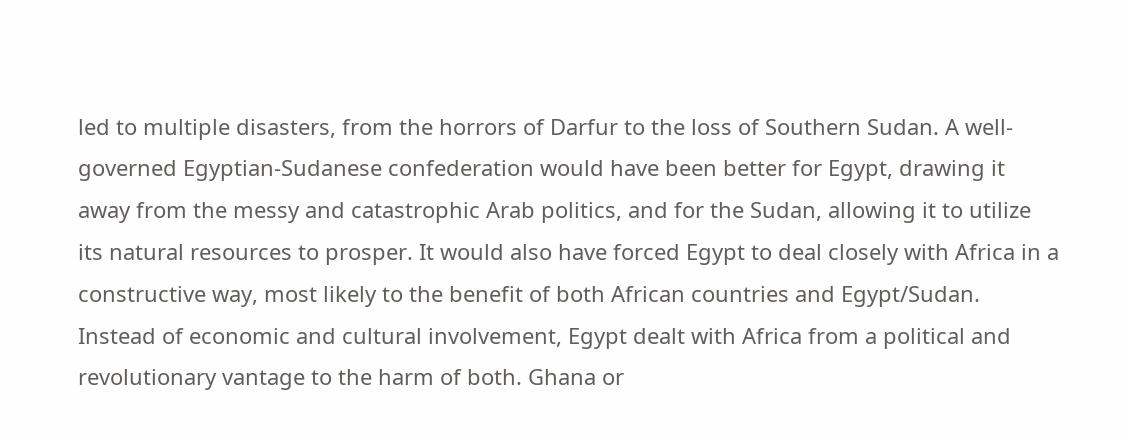led to multiple disasters, from the horrors of Darfur to the loss of Southern Sudan. A well-governed Egyptian-Sudanese confederation would have been better for Egypt, drawing it away from the messy and catastrophic Arab politics, and for the Sudan, allowing it to utilize its natural resources to prosper. It would also have forced Egypt to deal closely with Africa in a constructive way, most likely to the benefit of both African countries and Egypt/Sudan. Instead of economic and cultural involvement, Egypt dealt with Africa from a political and revolutionary vantage to the harm of both. Ghana or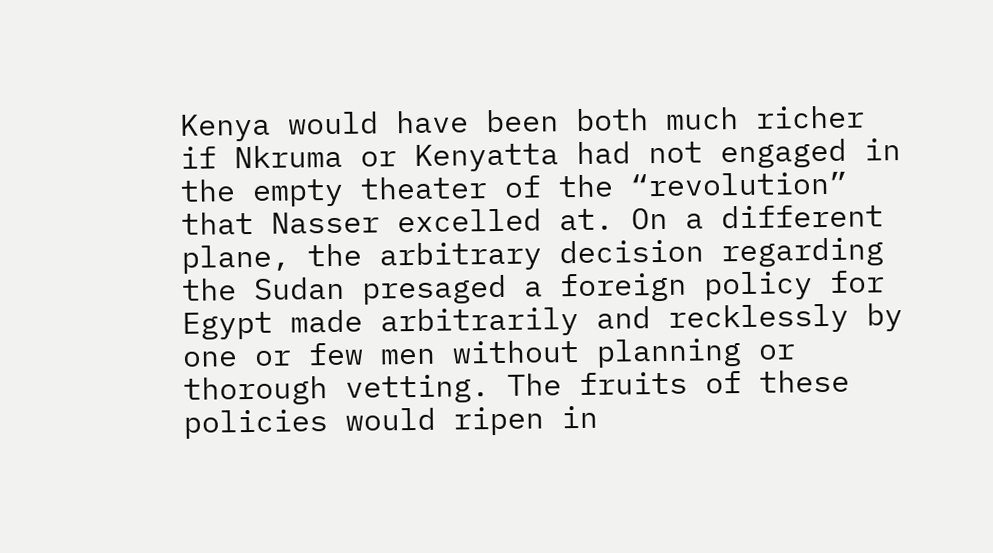Kenya would have been both much richer if Nkruma or Kenyatta had not engaged in the empty theater of the “revolution” that Nasser excelled at. On a different plane, the arbitrary decision regarding the Sudan presaged a foreign policy for Egypt made arbitrarily and recklessly by one or few men without planning or thorough vetting. The fruits of these policies would ripen in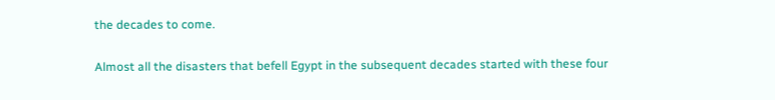the decades to come.

Almost all the disasters that befell Egypt in the subsequent decades started with these four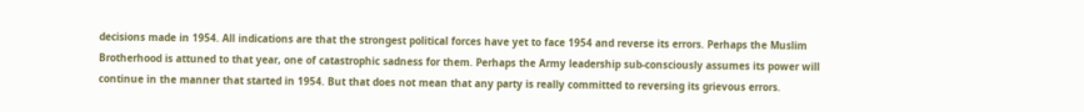decisions made in 1954. All indications are that the strongest political forces have yet to face 1954 and reverse its errors. Perhaps the Muslim Brotherhood is attuned to that year, one of catastrophic sadness for them. Perhaps the Army leadership sub-consciously assumes its power will continue in the manner that started in 1954. But that does not mean that any party is really committed to reversing its grievous errors.